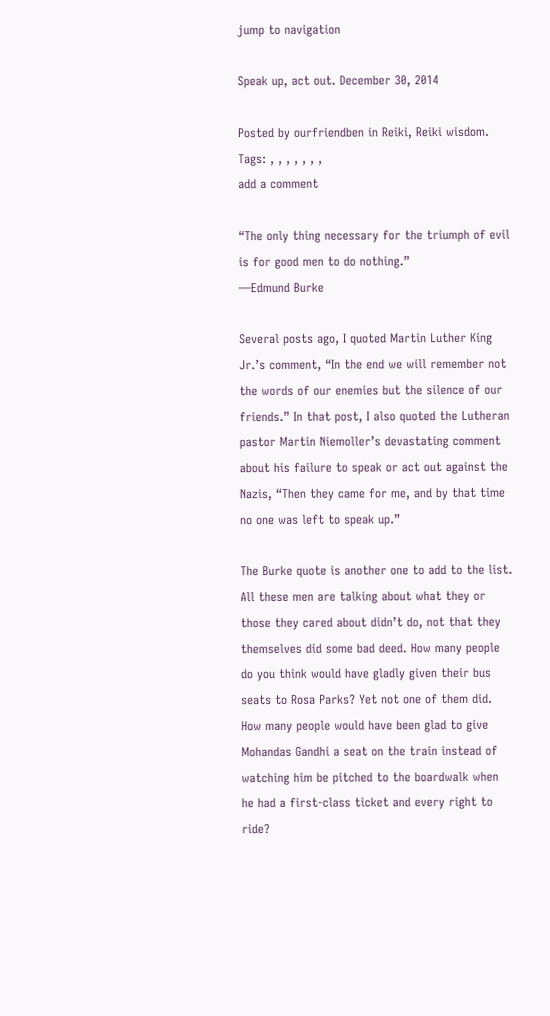jump to navigation

Speak up, act out. December 30, 2014

Posted by ourfriendben in Reiki, Reiki wisdom.
Tags: , , , , , , ,
add a comment

“The only thing necessary for the triumph of evil is for good men to do nothing.”
—Edmund Burke

Several posts ago, I quoted Martin Luther King Jr.’s comment, “In the end we will remember not the words of our enemies but the silence of our friends.” In that post, I also quoted the Lutheran pastor Martin Niemoller’s devastating comment about his failure to speak or act out against the Nazis, “Then they came for me, and by that time no one was left to speak up.”

The Burke quote is another one to add to the list. All these men are talking about what they or those they cared about didn’t do, not that they themselves did some bad deed. How many people do you think would have gladly given their bus seats to Rosa Parks? Yet not one of them did. How many people would have been glad to give Mohandas Gandhi a seat on the train instead of watching him be pitched to the boardwalk when he had a first-class ticket and every right to ride?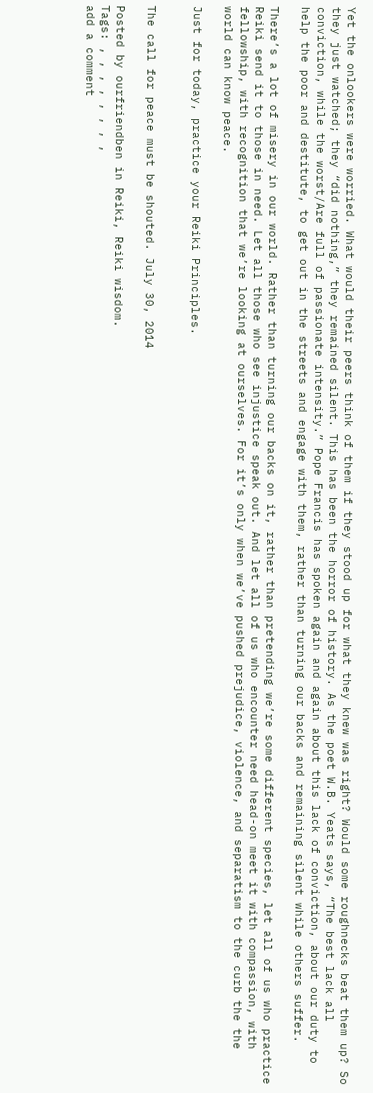Yet the onlookers were worried. What would their peers think of them if they stood up for what they knew was right? Would some roughnecks beat them up? So they just watched; they “did nothing,” they remained silent. This has been the horror of history. As the poet W.B. Yeats says, “The best lack all conviction, while the worst/Are full of passionate intensity.” Pope Francis has spoken again and again about this lack of conviction, about our duty to help the poor and destitute, to get out in the streets and engage with them, rather than turning our backs and remaining silent while others suffer.

There’s a lot of misery in our world. Rather than turning our backs on it, rather than pretending we’re some different species, let all of us who practice Reiki send it to those in need. Let all those who see injustice speak out. And let all of us who encounter need head-on meet it with compassion, with fellowship, with recognition that we’re looking at ourselves. For it’s only when we’ve pushed prejudice, violence, and separatism to the curb the the world can know peace.

Just for today, practice your Reiki Principles.


The call for peace must be shouted. July 30, 2014

Posted by ourfriendben in Reiki, Reiki wisdom.
Tags: , , , , , , , ,
add a comment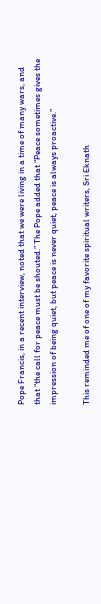Pope Francis, in a recent interview, noted that we were living in a time of many wars, and that “the call for peace must be shouted.” The Pope added that “Peace sometimes gives the impression of being quiet, but peace is never quiet, peace is always proactive.”

This reminded me of one of my favorite spiritual writers, Sri Eknath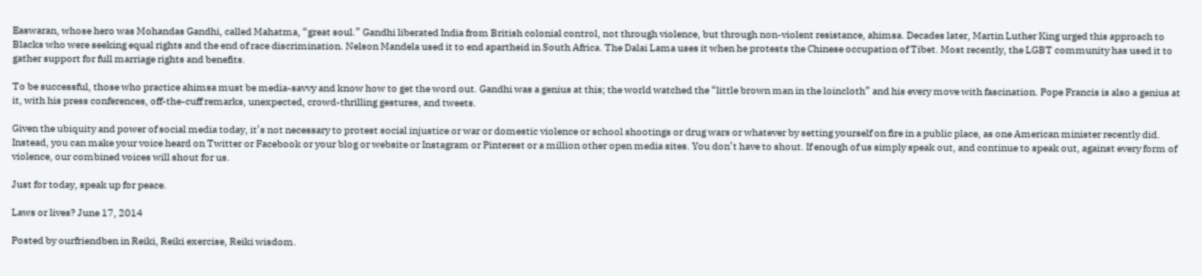Easwaran, whose hero was Mohandas Gandhi, called Mahatma, “great soul.” Gandhi liberated India from British colonial control, not through violence, but through non-violent resistance, ahimsa. Decades later, Martin Luther King urged this approach to Blacks who were seeking equal rights and the end of race discrimination. Nelson Mandela used it to end apartheid in South Africa. The Dalai Lama uses it when he protests the Chinese occupation of Tibet. Most recently, the LGBT community has used it to gather support for full marriage rights and benefits.

To be successful, those who practice ahimsa must be media-savvy and know how to get the word out. Gandhi was a genius at this; the world watched the “little brown man in the loincloth” and his every move with fascination. Pope Francis is also a genius at it, with his press conferences, off-the-cuff remarks, unexpected, crowd-thrilling gestures, and tweets.

Given the ubiquity and power of social media today, it’s not necessary to protest social injustice or war or domestic violence or school shootings or drug wars or whatever by setting yourself on fire in a public place, as one American minister recently did. Instead, you can make your voice heard on Twitter or Facebook or your blog or website or Instagram or Pinterest or a million other open media sites. You don’t have to shout. If enough of us simply speak out, and continue to speak out, against every form of violence, our combined voices will shout for us.

Just for today, speak up for peace.

Laws or lives? June 17, 2014

Posted by ourfriendben in Reiki, Reiki exercise, Reiki wisdom.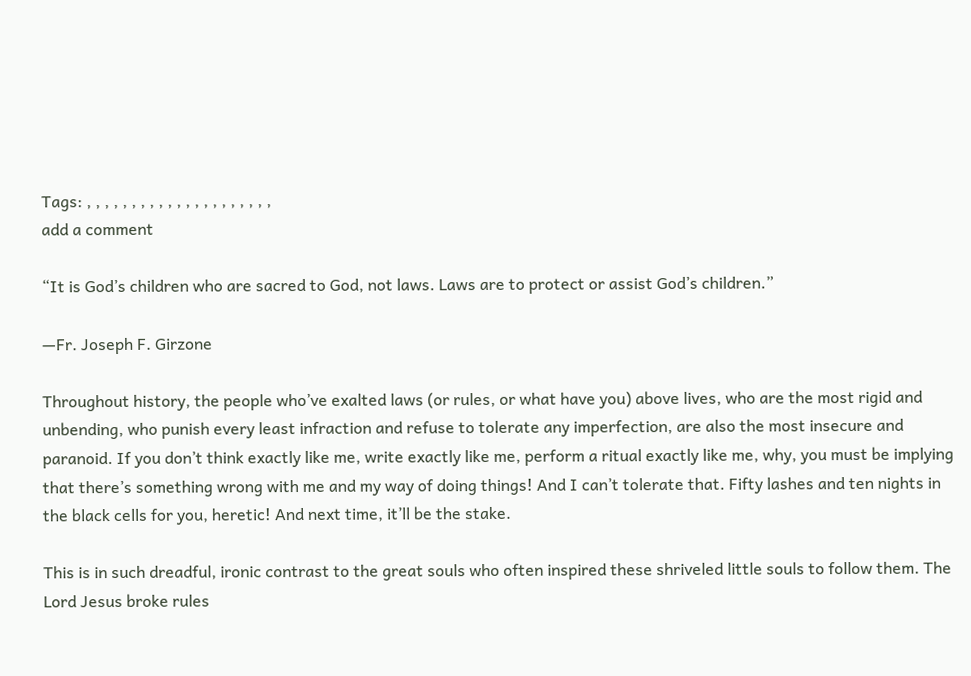Tags: , , , , , , , , , , , , , , , , , , , , ,
add a comment

“It is God’s children who are sacred to God, not laws. Laws are to protect or assist God’s children.”

—Fr. Joseph F. Girzone

Throughout history, the people who’ve exalted laws (or rules, or what have you) above lives, who are the most rigid and unbending, who punish every least infraction and refuse to tolerate any imperfection, are also the most insecure and paranoid. If you don’t think exactly like me, write exactly like me, perform a ritual exactly like me, why, you must be implying that there’s something wrong with me and my way of doing things! And I can’t tolerate that. Fifty lashes and ten nights in the black cells for you, heretic! And next time, it’ll be the stake.

This is in such dreadful, ironic contrast to the great souls who often inspired these shriveled little souls to follow them. The Lord Jesus broke rules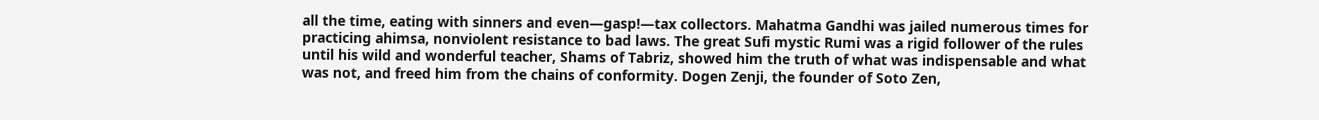all the time, eating with sinners and even—gasp!—tax collectors. Mahatma Gandhi was jailed numerous times for practicing ahimsa, nonviolent resistance to bad laws. The great Sufi mystic Rumi was a rigid follower of the rules until his wild and wonderful teacher, Shams of Tabriz, showed him the truth of what was indispensable and what was not, and freed him from the chains of conformity. Dogen Zenji, the founder of Soto Zen,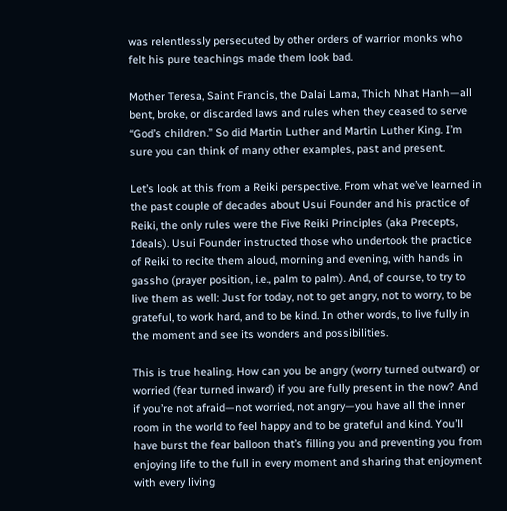was relentlessly persecuted by other orders of warrior monks who felt his pure teachings made them look bad.

Mother Teresa, Saint Francis, the Dalai Lama, Thich Nhat Hanh—all bent, broke, or discarded laws and rules when they ceased to serve “God’s children.” So did Martin Luther and Martin Luther King. I’m sure you can think of many other examples, past and present.

Let’s look at this from a Reiki perspective. From what we’ve learned in the past couple of decades about Usui Founder and his practice of Reiki, the only rules were the Five Reiki Principles (aka Precepts, Ideals). Usui Founder instructed those who undertook the practice of Reiki to recite them aloud, morning and evening, with hands in gassho (prayer position, i.e., palm to palm). And, of course, to try to live them as well: Just for today, not to get angry, not to worry, to be grateful, to work hard, and to be kind. In other words, to live fully in the moment and see its wonders and possibilities.

This is true healing. How can you be angry (worry turned outward) or worried (fear turned inward) if you are fully present in the now? And if you’re not afraid—not worried, not angry—you have all the inner room in the world to feel happy and to be grateful and kind. You’ll have burst the fear balloon that’s filling you and preventing you from enjoying life to the full in every moment and sharing that enjoyment with every living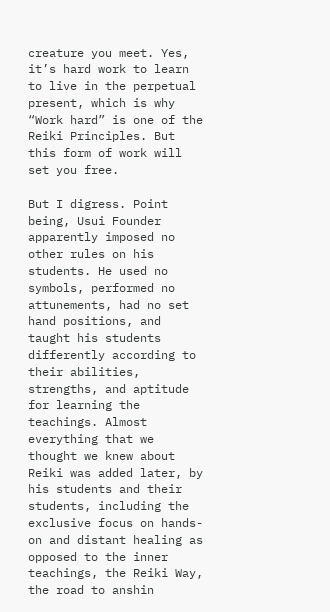creature you meet. Yes, it’s hard work to learn to live in the perpetual present, which is why “Work hard” is one of the Reiki Principles. But this form of work will set you free.

But I digress. Point being, Usui Founder apparently imposed no other rules on his students. He used no symbols, performed no attunements, had no set hand positions, and taught his students differently according to their abilities, strengths, and aptitude for learning the teachings. Almost everything that we thought we knew about Reiki was added later, by his students and their students, including the exclusive focus on hands-on and distant healing as opposed to the inner teachings, the Reiki Way, the road to anshin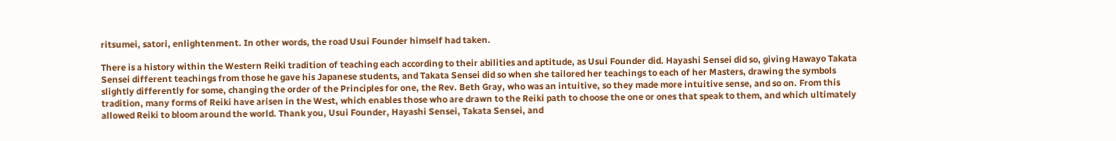ritsumei, satori, enlightenment. In other words, the road Usui Founder himself had taken.

There is a history within the Western Reiki tradition of teaching each according to their abilities and aptitude, as Usui Founder did. Hayashi Sensei did so, giving Hawayo Takata Sensei different teachings from those he gave his Japanese students, and Takata Sensei did so when she tailored her teachings to each of her Masters, drawing the symbols slightly differently for some, changing the order of the Principles for one, the Rev. Beth Gray, who was an intuitive, so they made more intuitive sense, and so on. From this tradition, many forms of Reiki have arisen in the West, which enables those who are drawn to the Reiki path to choose the one or ones that speak to them, and which ultimately allowed Reiki to bloom around the world. Thank you, Usui Founder, Hayashi Sensei, Takata Sensei, and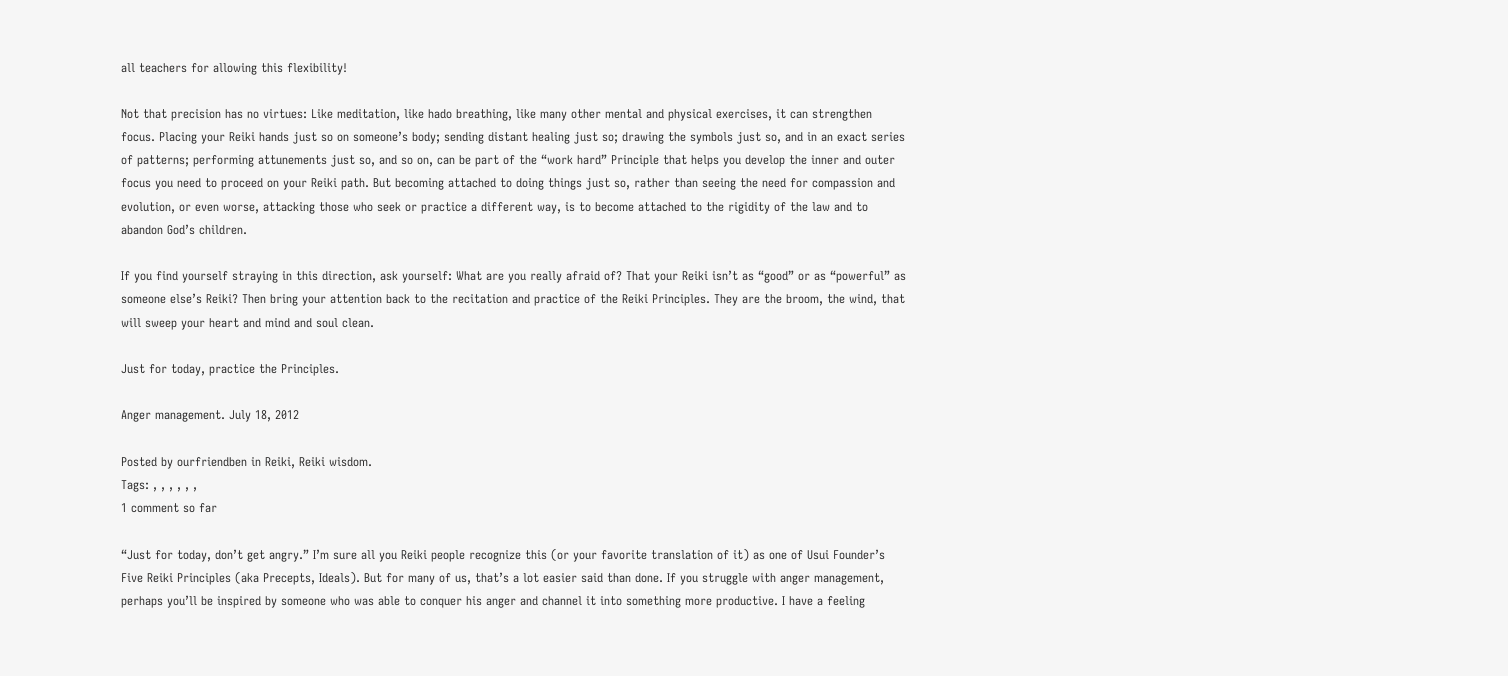all teachers for allowing this flexibility!

Not that precision has no virtues: Like meditation, like hado breathing, like many other mental and physical exercises, it can strengthen focus. Placing your Reiki hands just so on someone’s body; sending distant healing just so; drawing the symbols just so, and in an exact series of patterns; performing attunements just so, and so on, can be part of the “work hard” Principle that helps you develop the inner and outer focus you need to proceed on your Reiki path. But becoming attached to doing things just so, rather than seeing the need for compassion and evolution, or even worse, attacking those who seek or practice a different way, is to become attached to the rigidity of the law and to abandon God’s children.

If you find yourself straying in this direction, ask yourself: What are you really afraid of? That your Reiki isn’t as “good” or as “powerful” as someone else’s Reiki? Then bring your attention back to the recitation and practice of the Reiki Principles. They are the broom, the wind, that will sweep your heart and mind and soul clean.

Just for today, practice the Principles.

Anger management. July 18, 2012

Posted by ourfriendben in Reiki, Reiki wisdom.
Tags: , , , , , ,
1 comment so far

“Just for today, don’t get angry.” I’m sure all you Reiki people recognize this (or your favorite translation of it) as one of Usui Founder’s Five Reiki Principles (aka Precepts, Ideals). But for many of us, that’s a lot easier said than done. If you struggle with anger management, perhaps you’ll be inspired by someone who was able to conquer his anger and channel it into something more productive. I have a feeling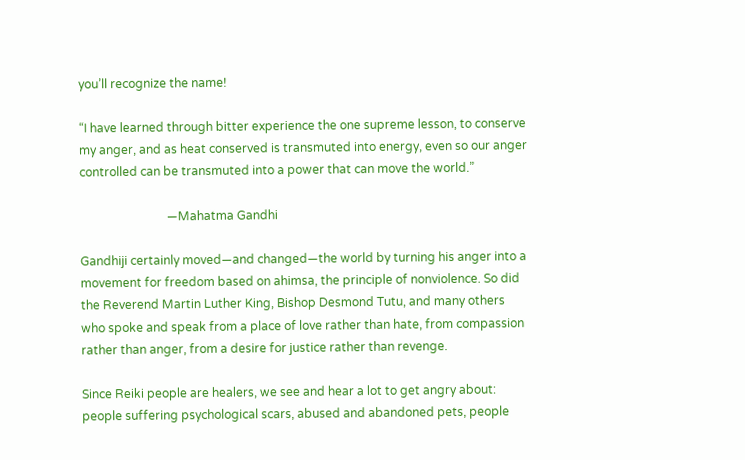you’ll recognize the name!

“I have learned through bitter experience the one supreme lesson, to conserve my anger, and as heat conserved is transmuted into energy, even so our anger controlled can be transmuted into a power that can move the world.”

                             —Mahatma Gandhi

Gandhiji certainly moved—and changed—the world by turning his anger into a movement for freedom based on ahimsa, the principle of nonviolence. So did the Reverend Martin Luther King, Bishop Desmond Tutu, and many others who spoke and speak from a place of love rather than hate, from compassion rather than anger, from a desire for justice rather than revenge.

Since Reiki people are healers, we see and hear a lot to get angry about: people suffering psychological scars, abused and abandoned pets, people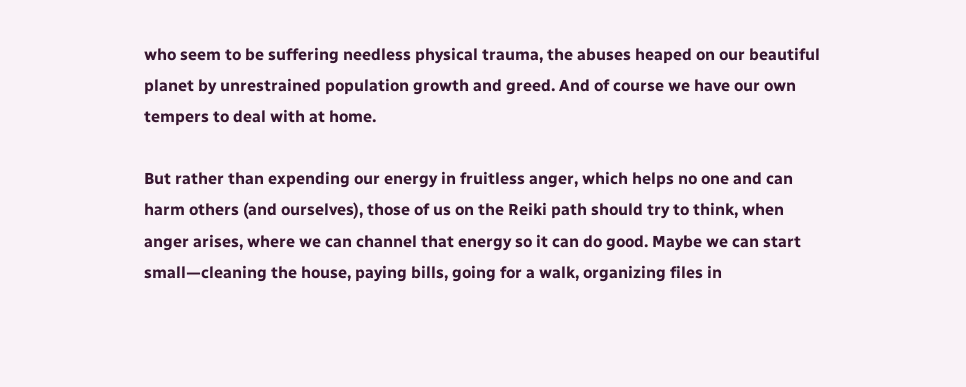who seem to be suffering needless physical trauma, the abuses heaped on our beautiful planet by unrestrained population growth and greed. And of course we have our own tempers to deal with at home.

But rather than expending our energy in fruitless anger, which helps no one and can harm others (and ourselves), those of us on the Reiki path should try to think, when anger arises, where we can channel that energy so it can do good. Maybe we can start small—cleaning the house, paying bills, going for a walk, organizing files in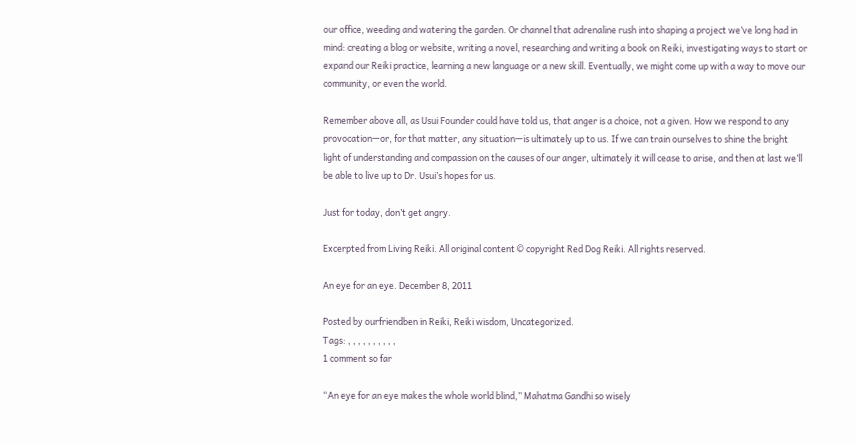our office, weeding and watering the garden. Or channel that adrenaline rush into shaping a project we’ve long had in mind: creating a blog or website, writing a novel, researching and writing a book on Reiki, investigating ways to start or expand our Reiki practice, learning a new language or a new skill. Eventually, we might come up with a way to move our community, or even the world.

Remember above all, as Usui Founder could have told us, that anger is a choice, not a given. How we respond to any provocation—or, for that matter, any situation—is ultimately up to us. If we can train ourselves to shine the bright light of understanding and compassion on the causes of our anger, ultimately it will cease to arise, and then at last we’ll be able to live up to Dr. Usui’s hopes for us.

Just for today, don’t get angry.

Excerpted from Living Reiki. All original content © copyright Red Dog Reiki. All rights reserved.

An eye for an eye. December 8, 2011

Posted by ourfriendben in Reiki, Reiki wisdom, Uncategorized.
Tags: , , , , , , , , , ,
1 comment so far

“An eye for an eye makes the whole world blind,” Mahatma Gandhi so wisely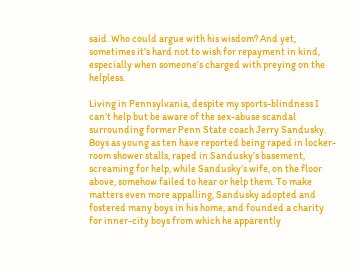said. Who could argue with his wisdom? And yet, sometimes it’s hard not to wish for repayment in kind, especially when someone’s charged with preying on the helpless.

Living in Pennsylvania, despite my sports-blindness I can’t help but be aware of the sex-abuse scandal surrounding former Penn State coach Jerry Sandusky. Boys as young as ten have reported being raped in locker-room shower stalls, raped in Sandusky’s basement, screaming for help, while Sandusky’s wife, on the floor above, somehow failed to hear or help them. To make matters even more appalling, Sandusky adopted and fostered many boys in his home, and founded a charity for inner-city boys from which he apparently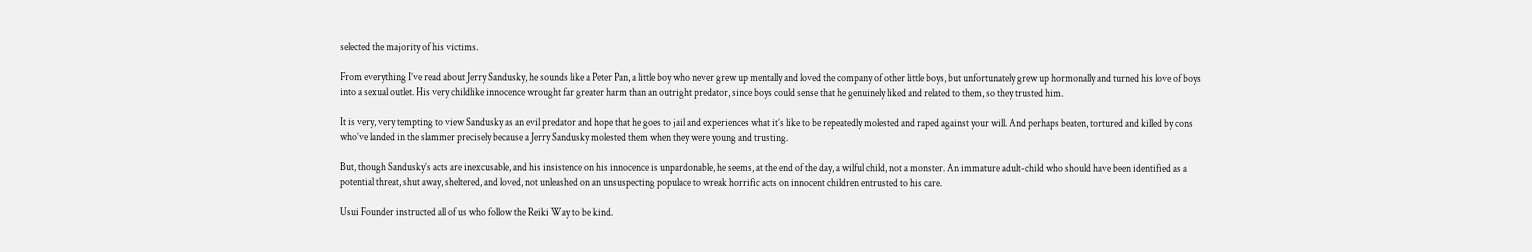selected the majority of his victims.

From everything I’ve read about Jerry Sandusky, he sounds like a Peter Pan, a little boy who never grew up mentally and loved the company of other little boys, but unfortunately grew up hormonally and turned his love of boys into a sexual outlet. His very childlike innocence wrought far greater harm than an outright predator, since boys could sense that he genuinely liked and related to them, so they trusted him.

It is very, very tempting to view Sandusky as an evil predator and hope that he goes to jail and experiences what it’s like to be repeatedly molested and raped against your will. And perhaps beaten, tortured and killed by cons who’ve landed in the slammer precisely because a Jerry Sandusky molested them when they were young and trusting.

But, though Sandusky’s acts are inexcusable, and his insistence on his innocence is unpardonable, he seems, at the end of the day, a wilful child, not a monster. An immature adult-child who should have been identified as a potential threat, shut away, sheltered, and loved, not unleashed on an unsuspecting populace to wreak horrific acts on innocent children entrusted to his care.

Usui Founder instructed all of us who follow the Reiki Way to be kind.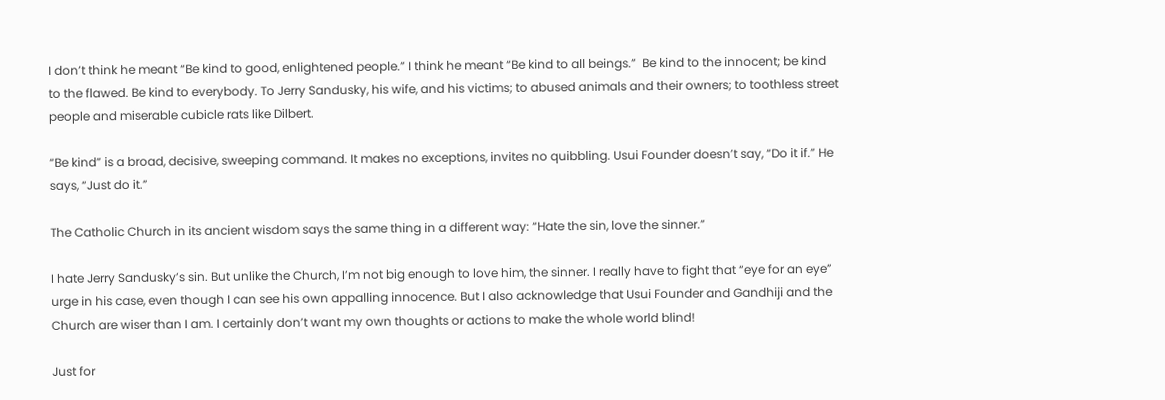I don’t think he meant “Be kind to good, enlightened people.” I think he meant “Be kind to all beings.”  Be kind to the innocent; be kind to the flawed. Be kind to everybody. To Jerry Sandusky, his wife, and his victims; to abused animals and their owners; to toothless street people and miserable cubicle rats like Dilbert.

“Be kind” is a broad, decisive, sweeping command. It makes no exceptions, invites no quibbling. Usui Founder doesn’t say, “Do it if.” He says, “Just do it.”

The Catholic Church in its ancient wisdom says the same thing in a different way: “Hate the sin, love the sinner.”

I hate Jerry Sandusky’s sin. But unlike the Church, I’m not big enough to love him, the sinner. I really have to fight that “eye for an eye” urge in his case, even though I can see his own appalling innocence. But I also acknowledge that Usui Founder and Gandhiji and the Church are wiser than I am. I certainly don’t want my own thoughts or actions to make the whole world blind!

Just for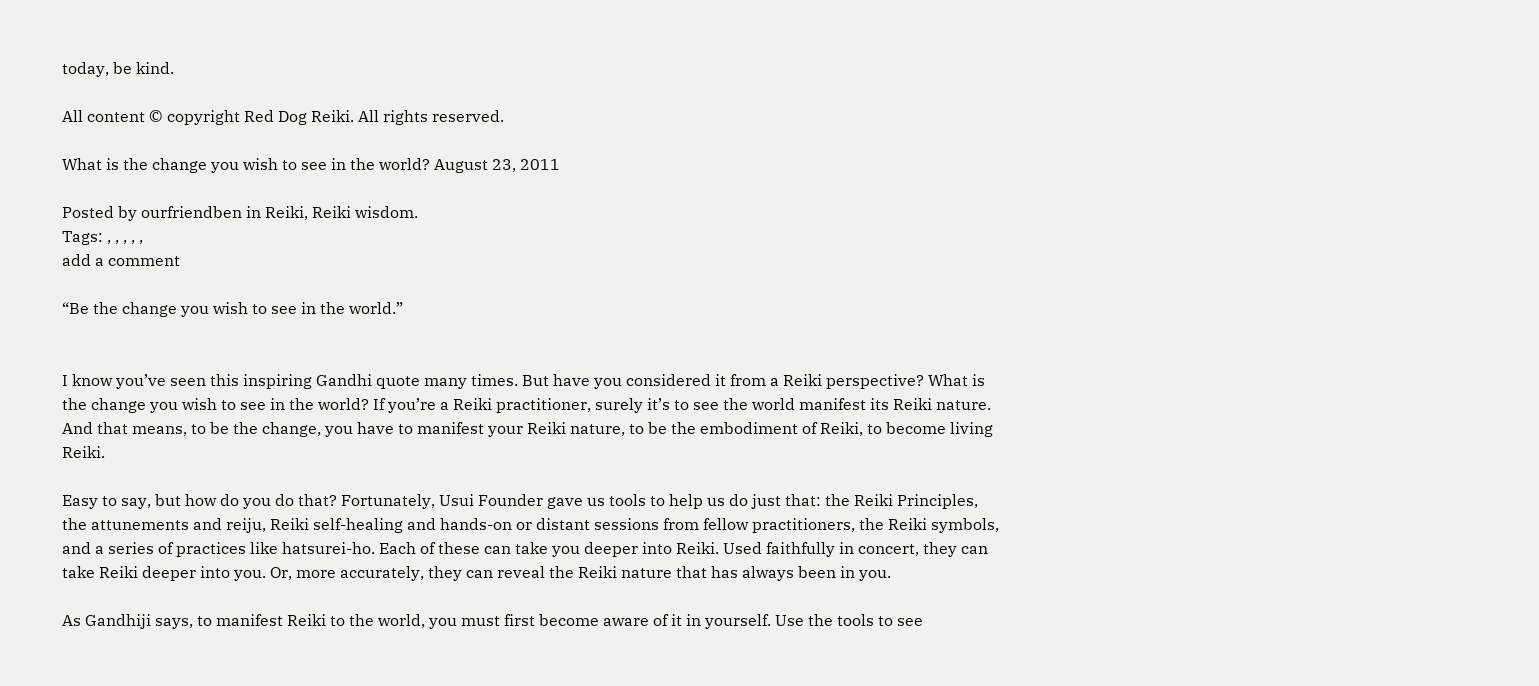today, be kind.

All content © copyright Red Dog Reiki. All rights reserved.

What is the change you wish to see in the world? August 23, 2011

Posted by ourfriendben in Reiki, Reiki wisdom.
Tags: , , , , ,
add a comment

“Be the change you wish to see in the world.”


I know you’ve seen this inspiring Gandhi quote many times. But have you considered it from a Reiki perspective? What is the change you wish to see in the world? If you’re a Reiki practitioner, surely it’s to see the world manifest its Reiki nature. And that means, to be the change, you have to manifest your Reiki nature, to be the embodiment of Reiki, to become living Reiki.

Easy to say, but how do you do that? Fortunately, Usui Founder gave us tools to help us do just that: the Reiki Principles, the attunements and reiju, Reiki self-healing and hands-on or distant sessions from fellow practitioners, the Reiki symbols, and a series of practices like hatsurei-ho. Each of these can take you deeper into Reiki. Used faithfully in concert, they can take Reiki deeper into you. Or, more accurately, they can reveal the Reiki nature that has always been in you.

As Gandhiji says, to manifest Reiki to the world, you must first become aware of it in yourself. Use the tools to see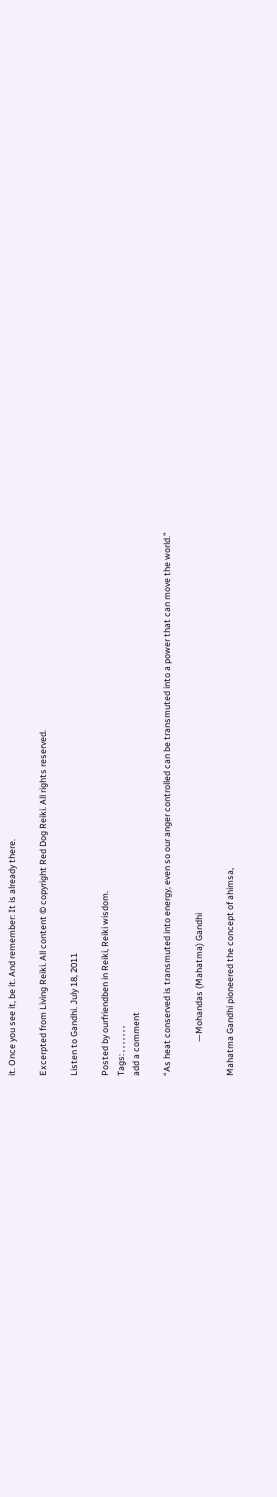it. Once you see it, be it. And remember: It is already there.

Excerpted from Living Reiki. All content © copyright Red Dog Reiki. All rights reserved.

Listen to Gandhi. July 18, 2011

Posted by ourfriendben in Reiki, Reiki wisdom.
Tags: , , , , , , ,
add a comment

“As heat conserved is transmuted into energy, even so our anger controlled can be transmuted into a power that can move the world.”

                 —Mohandas (Mahatma) Gandhi

Mahatma Gandhi pioneered the concept of ahimsa,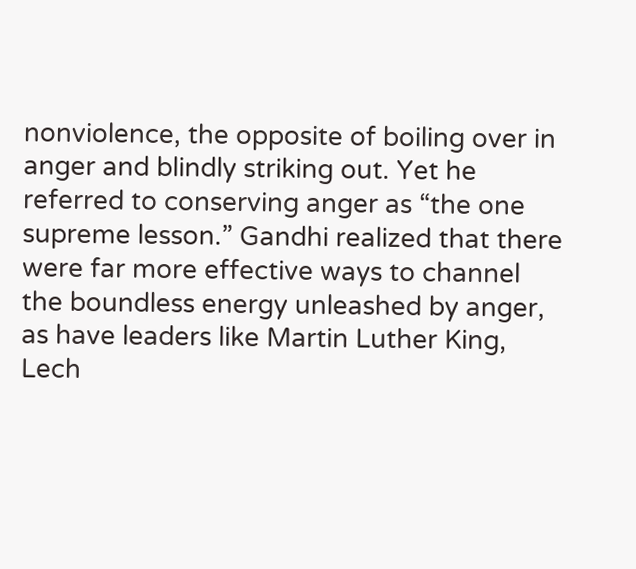nonviolence, the opposite of boiling over in anger and blindly striking out. Yet he referred to conserving anger as “the one supreme lesson.” Gandhi realized that there were far more effective ways to channel the boundless energy unleashed by anger, as have leaders like Martin Luther King, Lech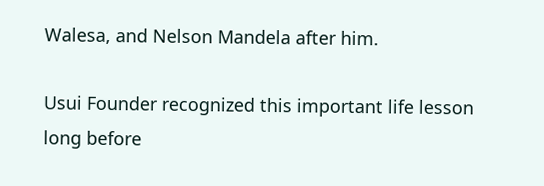Walesa, and Nelson Mandela after him.

Usui Founder recognized this important life lesson long before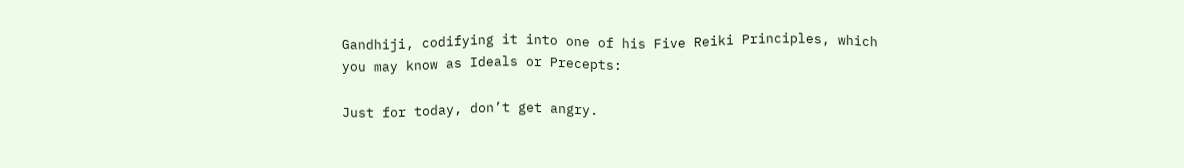Gandhiji, codifying it into one of his Five Reiki Principles, which you may know as Ideals or Precepts:

Just for today, don’t get angry.